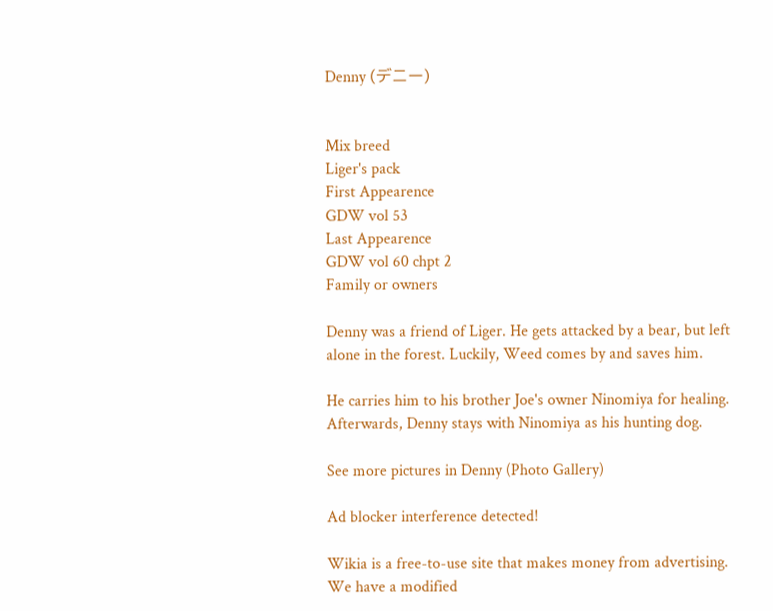Denny (デニー)


Mix breed
Liger's pack
First Appearence
GDW vol 53
Last Appearence
GDW vol 60 chpt 2
Family or owners

Denny was a friend of Liger. He gets attacked by a bear, but left alone in the forest. Luckily, Weed comes by and saves him.

He carries him to his brother Joe's owner Ninomiya for healing. Afterwards, Denny stays with Ninomiya as his hunting dog.

See more pictures in Denny (Photo Gallery)

Ad blocker interference detected!

Wikia is a free-to-use site that makes money from advertising. We have a modified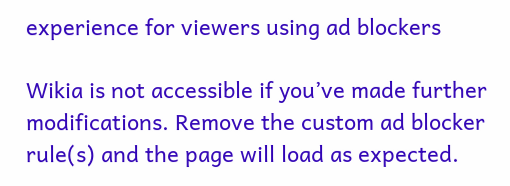experience for viewers using ad blockers

Wikia is not accessible if you’ve made further modifications. Remove the custom ad blocker rule(s) and the page will load as expected.